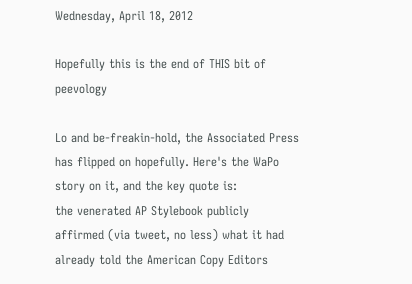Wednesday, April 18, 2012

Hopefully this is the end of THIS bit of peevology

Lo and be-freakin-hold, the Associated Press has flipped on hopefully. Here's the WaPo story on it, and the key quote is:
the venerated AP Stylebook publicly affirmed (via tweet, no less) what it had already told the American Copy Editors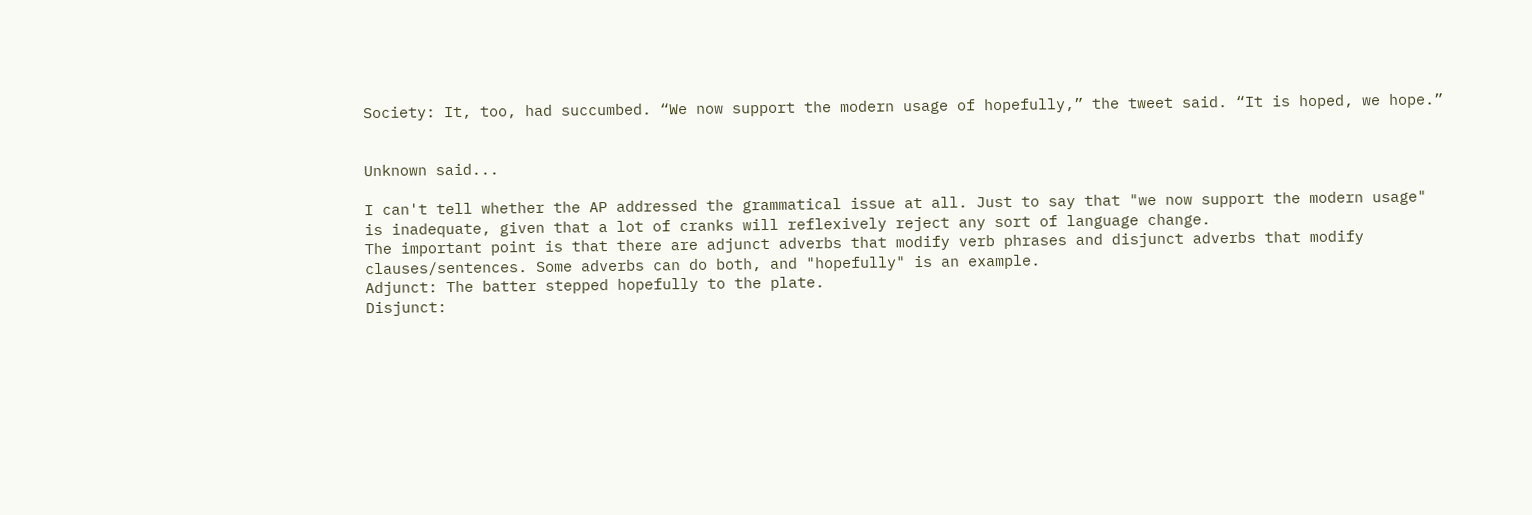Society: It, too, had succumbed. “We now support the modern usage of hopefully,” the tweet said. “It is hoped, we hope.”


Unknown said...

I can't tell whether the AP addressed the grammatical issue at all. Just to say that "we now support the modern usage" is inadequate, given that a lot of cranks will reflexively reject any sort of language change.
The important point is that there are adjunct adverbs that modify verb phrases and disjunct adverbs that modify clauses/sentences. Some adverbs can do both, and "hopefully" is an example.
Adjunct: The batter stepped hopefully to the plate.
Disjunct: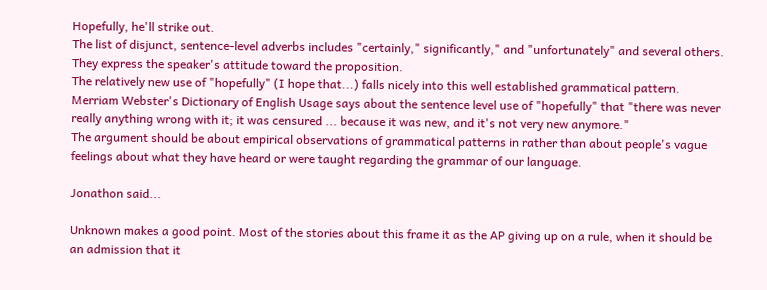Hopefully, he'll strike out.
The list of disjunct, sentence-level adverbs includes "certainly," significantly," and "unfortunately" and several others. They express the speaker's attitude toward the proposition.
The relatively new use of "hopefully" (I hope that...) falls nicely into this well established grammatical pattern.
Merriam Webster's Dictionary of English Usage says about the sentence level use of "hopefully" that "there was never really anything wrong with it; it was censured ... because it was new, and it's not very new anymore."
The argument should be about empirical observations of grammatical patterns in rather than about people's vague feelings about what they have heard or were taught regarding the grammar of our language.

Jonathon said...

Unknown makes a good point. Most of the stories about this frame it as the AP giving up on a rule, when it should be an admission that it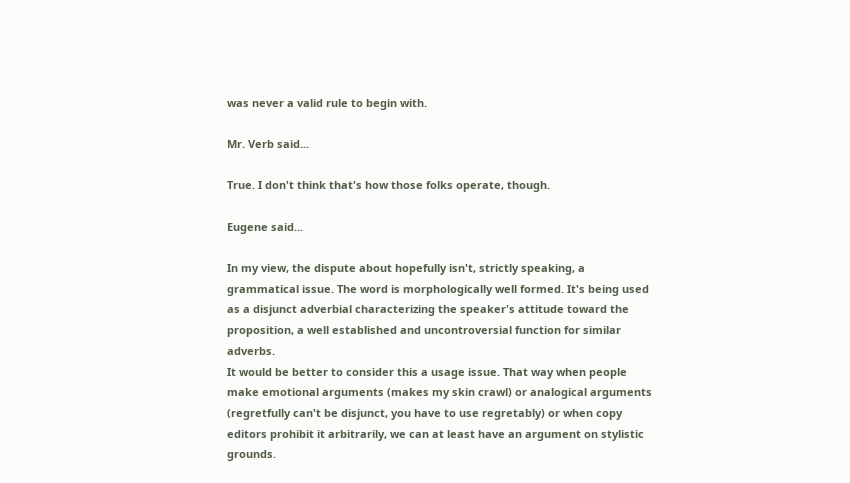was never a valid rule to begin with.

Mr. Verb said...

True. I don't think that's how those folks operate, though.

Eugene said...

In my view, the dispute about hopefully isn't, strictly speaking, a grammatical issue. The word is morphologically well formed. It's being used as a disjunct adverbial characterizing the speaker's attitude toward the proposition, a well established and uncontroversial function for similar adverbs.
It would be better to consider this a usage issue. That way when people make emotional arguments (makes my skin crawl) or analogical arguments (regretfully can't be disjunct, you have to use regretably) or when copy editors prohibit it arbitrarily, we can at least have an argument on stylistic grounds.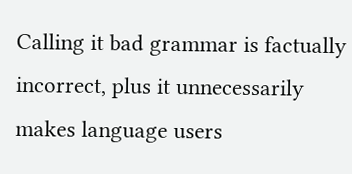Calling it bad grammar is factually incorrect, plus it unnecessarily makes language users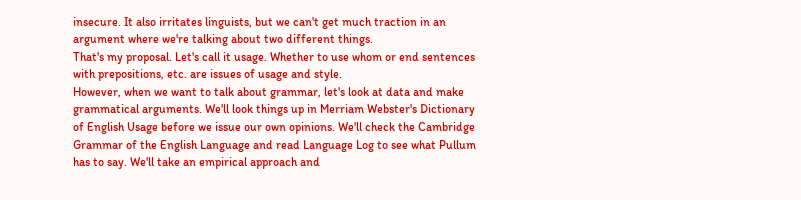insecure. It also irritates linguists, but we can't get much traction in an argument where we're talking about two different things.
That's my proposal. Let's call it usage. Whether to use whom or end sentences with prepositions, etc. are issues of usage and style.
However, when we want to talk about grammar, let's look at data and make grammatical arguments. We'll look things up in Merriam Webster's Dictionary of English Usage before we issue our own opinions. We'll check the Cambridge Grammar of the English Language and read Language Log to see what Pullum has to say. We'll take an empirical approach and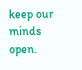keep our minds open.